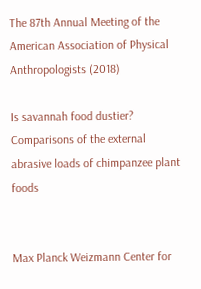The 87th Annual Meeting of the American Association of Physical Anthropologists (2018)

Is savannah food dustier? Comparisons of the external abrasive loads of chimpanzee plant foods


Max Planck Weizmann Center for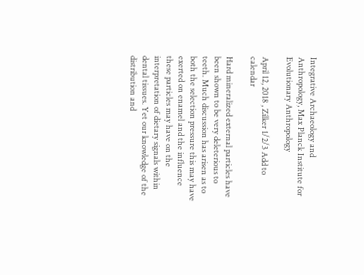Integrative Archaeology and Anthropology, Max Planck Institute for Evolutionary Anthropology

April 12, 2018 , Zilker 1/2/3 Add to calendar

Hard mineralized external particles have been shown to be very deleterious to teeth. Much discussion has arisen as to both the selection pressure this may have exerted on enamel and the influence these particles may have on the interpretation of dietary signals within dental tissues. Yet our knowledge of the distribution and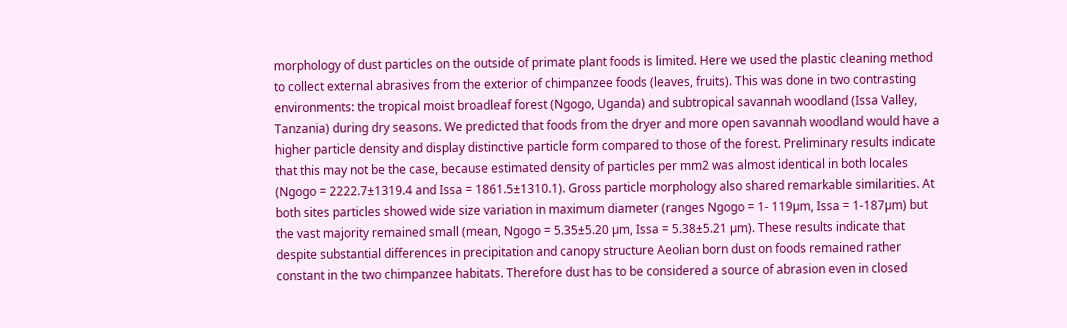morphology of dust particles on the outside of primate plant foods is limited. Here we used the plastic cleaning method to collect external abrasives from the exterior of chimpanzee foods (leaves, fruits). This was done in two contrasting environments: the tropical moist broadleaf forest (Ngogo, Uganda) and subtropical savannah woodland (Issa Valley, Tanzania) during dry seasons. We predicted that foods from the dryer and more open savannah woodland would have a higher particle density and display distinctive particle form compared to those of the forest. Preliminary results indicate that this may not be the case, because estimated density of particles per mm2 was almost identical in both locales (Ngogo = 2222.7±1319.4 and Issa = 1861.5±1310.1). Gross particle morphology also shared remarkable similarities. At both sites particles showed wide size variation in maximum diameter (ranges Ngogo = 1- 119µm, Issa = 1-187µm) but the vast majority remained small (mean, Ngogo = 5.35±5.20 µm, Issa = 5.38±5.21 µm). These results indicate that despite substantial differences in precipitation and canopy structure Aeolian born dust on foods remained rather constant in the two chimpanzee habitats. Therefore dust has to be considered a source of abrasion even in closed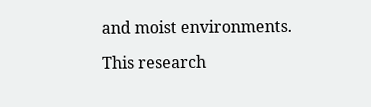and moist environments.

This research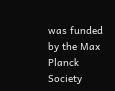was funded by the Max Planck Society